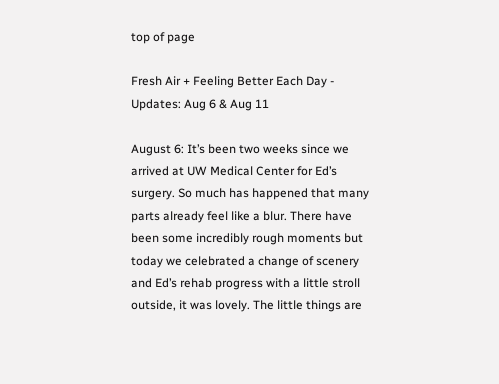top of page

Fresh Air + Feeling Better Each Day - Updates: Aug 6 & Aug 11

August 6: It’s been two weeks since we arrived at UW Medical Center for Ed’s surgery. So much has happened that many parts already feel like a blur. There have been some incredibly rough moments but today we celebrated a change of scenery and Ed’s rehab progress with a little stroll outside, it was lovely. The little things are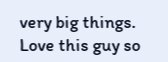very big things. Love this guy so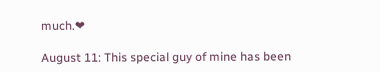much.❤

August 11: This special guy of mine has been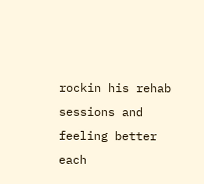rockin his rehab sessions and feeling better each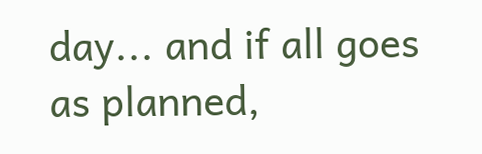day... and if all goes as planned,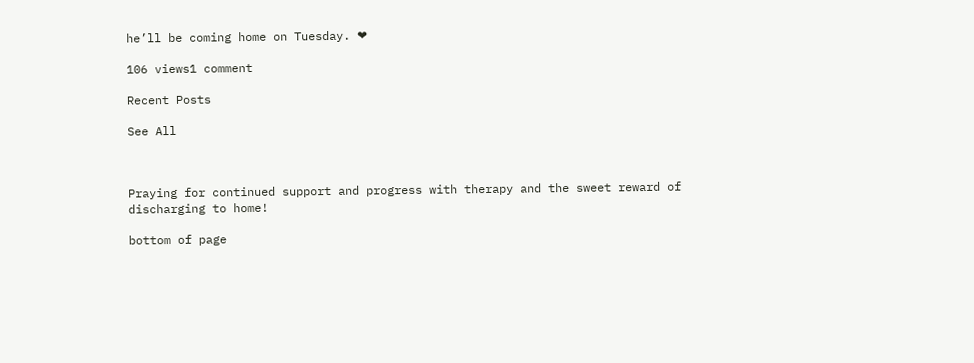he’ll be coming home on Tuesday. ❤

106 views1 comment

Recent Posts

See All



Praying for continued support and progress with therapy and the sweet reward of discharging to home!

bottom of page